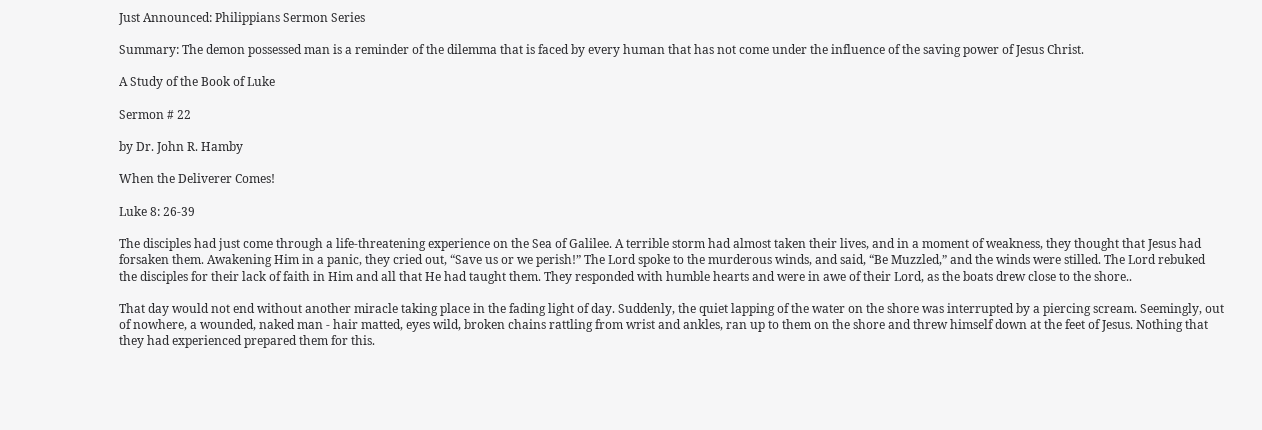Just Announced: Philippians Sermon Series

Summary: The demon possessed man is a reminder of the dilemma that is faced by every human that has not come under the influence of the saving power of Jesus Christ.

A Study of the Book of Luke

Sermon # 22

by Dr. John R. Hamby

When the Deliverer Comes!

Luke 8: 26-39

The disciples had just come through a life-threatening experience on the Sea of Galilee. A terrible storm had almost taken their lives, and in a moment of weakness, they thought that Jesus had forsaken them. Awakening Him in a panic, they cried out, “Save us or we perish!” The Lord spoke to the murderous winds, and said, “Be Muzzled,” and the winds were stilled. The Lord rebuked the disciples for their lack of faith in Him and all that He had taught them. They responded with humble hearts and were in awe of their Lord, as the boats drew close to the shore..

That day would not end without another miracle taking place in the fading light of day. Suddenly, the quiet lapping of the water on the shore was interrupted by a piercing scream. Seemingly, out of nowhere, a wounded, naked man - hair matted, eyes wild, broken chains rattling from wrist and ankles, ran up to them on the shore and threw himself down at the feet of Jesus. Nothing that they had experienced prepared them for this.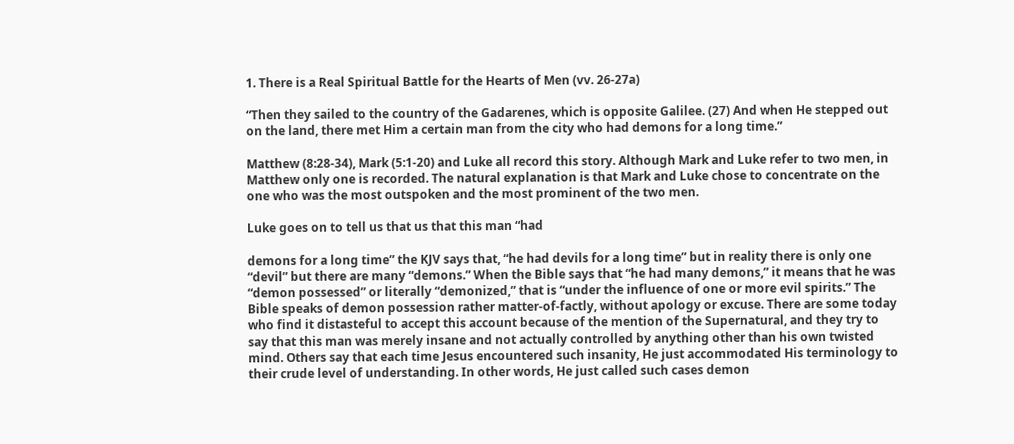1. There is a Real Spiritual Battle for the Hearts of Men (vv. 26-27a)

“Then they sailed to the country of the Gadarenes, which is opposite Galilee. (27) And when He stepped out on the land, there met Him a certain man from the city who had demons for a long time.”

Matthew (8:28-34), Mark (5:1-20) and Luke all record this story. Although Mark and Luke refer to two men, in Matthew only one is recorded. The natural explanation is that Mark and Luke chose to concentrate on the one who was the most outspoken and the most prominent of the two men.

Luke goes on to tell us that us that this man “had

demons for a long time” the KJV says that, “he had devils for a long time” but in reality there is only one “devil” but there are many “demons.” When the Bible says that “he had many demons,” it means that he was “demon possessed” or literally “demonized,” that is “under the influence of one or more evil spirits.” The Bible speaks of demon possession rather matter-of-factly, without apology or excuse. There are some today who find it distasteful to accept this account because of the mention of the Supernatural, and they try to say that this man was merely insane and not actually controlled by anything other than his own twisted mind. Others say that each time Jesus encountered such insanity, He just accommodated His terminology to their crude level of understanding. In other words, He just called such cases demon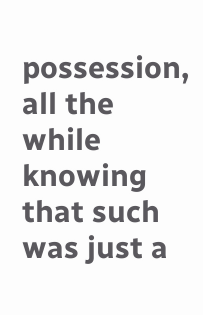possession, all the while knowing that such was just a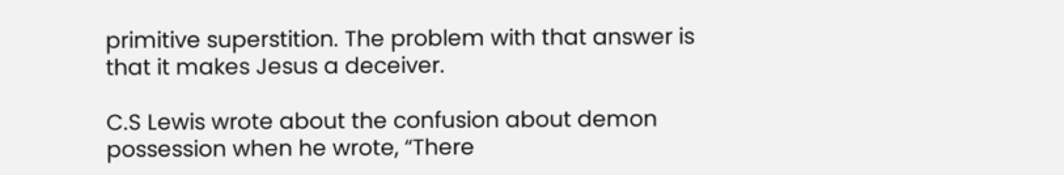primitive superstition. The problem with that answer is that it makes Jesus a deceiver.

C.S Lewis wrote about the confusion about demon possession when he wrote, “There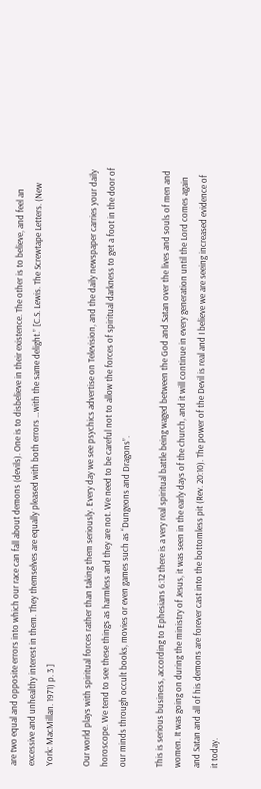are two equal and opposite errors into which our race can fall about demons (devils). One is to disbelieve in their existence. The other is to believe, and feel an excessive and unhealthy interest in them. They themselves are equally pleased with both errors …with the same delight.” [C.S. Lewis. The Screwtape Letters. (New York: MacMillan. 1971) p. 3 ]

Our world plays with spiritual forces rather than taking them seriously. Every day we see psychics advertise on Television, and the daily newspaper carries your daily horoscope. We tend to see these things as harmless and they are not. We need to be careful not to allow the forces of spiritual darkness to get a foot in the door of our minds through occult books, movies or even games such as “Dungeons and Dragons”.

This is serious business, according to Ephesians 6:12 there is a very real spiritual battle being waged between the God and Satan over the lives and souls of men and women. It was going on during the ministry of Jesus, it was seen in the early days of the church, and it will continue in every generation until the Lord comes again and Satan and all of his demons are forever cast into the bottomless pit (Rev. 20:10). The power of the Devil is real and I believe we are seeing increased evidence of it today.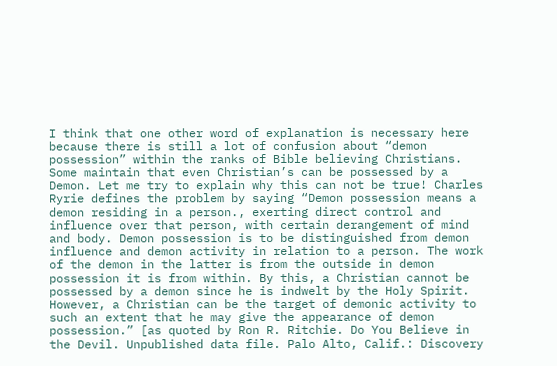I think that one other word of explanation is necessary here because there is still a lot of confusion about “demon possession” within the ranks of Bible believing Christians. Some maintain that even Christian’s can be possessed by a Demon. Let me try to explain why this can not be true! Charles Ryrie defines the problem by saying “Demon possession means a demon residing in a person., exerting direct control and influence over that person, with certain derangement of mind and body. Demon possession is to be distinguished from demon influence and demon activity in relation to a person. The work of the demon in the latter is from the outside in demon possession it is from within. By this, a Christian cannot be possessed by a demon since he is indwelt by the Holy Spirit. However, a Christian can be the target of demonic activity to such an extent that he may give the appearance of demon possession.” [as quoted by Ron R. Ritchie. Do You Believe in the Devil. Unpublished data file. Palo Alto, Calif.: Discovery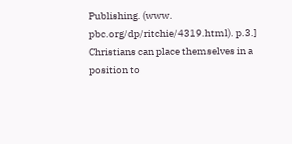Publishing. (www. pbc.org/dp/ritchie/4319.html). p.3.] Christians can place themselves in a position to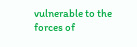vulnerable to the forces of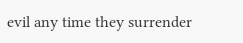evil any time they surrender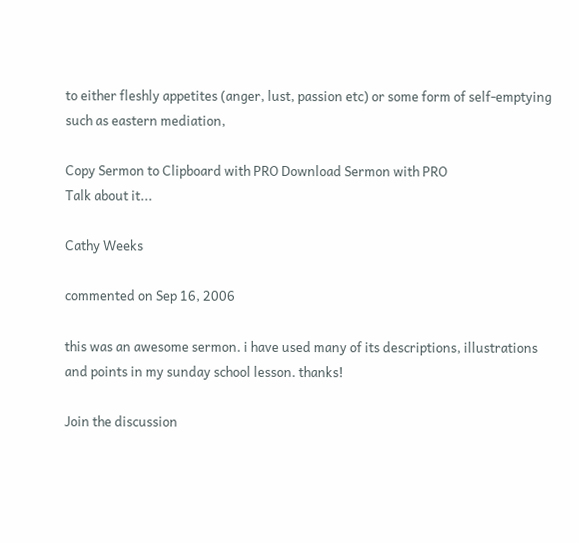to either fleshly appetites (anger, lust, passion etc) or some form of self-emptying such as eastern mediation,

Copy Sermon to Clipboard with PRO Download Sermon with PRO
Talk about it...

Cathy Weeks

commented on Sep 16, 2006

this was an awesome sermon. i have used many of its descriptions, illustrations and points in my sunday school lesson. thanks!

Join the discussion